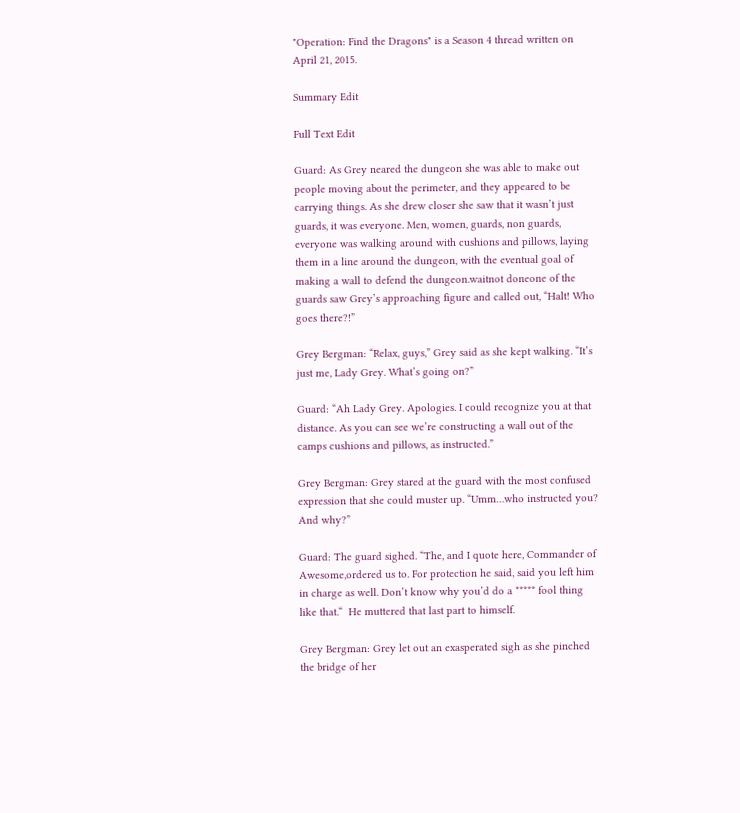"Operation: Find the Dragons" is a Season 4 thread written on April 21, 2015.

Summary Edit

Full Text Edit

Guard: As Grey neared the dungeon she was able to make out people moving about the perimeter, and they appeared to be carrying things. As she drew closer she saw that it wasn’t just guards, it was everyone. Men, women, guards, non guards, everyone was walking around with cushions and pillows, laying them in a line around the dungeon, with the eventual goal of making a wall to defend the dungeon.waitnot doneone of the guards saw Grey’s approaching figure and called out, “Halt! Who goes there?!”

Grey Bergman: “Relax, guys,” Grey said as she kept walking. “It’s just me, Lady Grey. What’s going on?”

Guard: “Ah Lady Grey. Apologies. I could recognize you at that distance. As you can see we’re constructing a wall out of the camps cushions and pillows, as instructed.”

Grey Bergman: Grey stared at the guard with the most confused expression that she could muster up. “Umm…who instructed you? And why?”

Guard: The guard sighed. “The, and I quote here, Commander of Awesome,ordered us to. For protection he said, said you left him in charge as well. Don’t know why you’d do a ***** fool thing like that.“  He muttered that last part to himself.

Grey Bergman: Grey let out an exasperated sigh as she pinched the bridge of her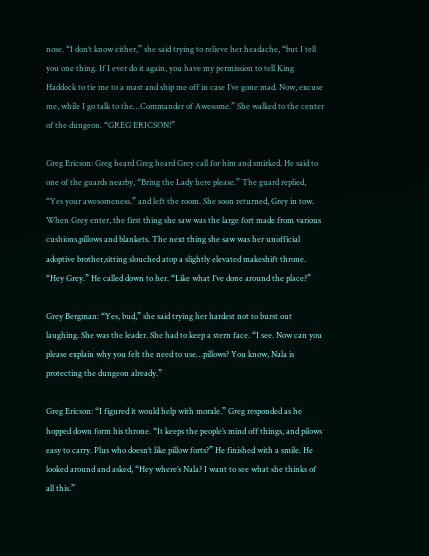nose. “I don’t know either,” she said trying to relieve her headache, “but I tell you one thing. If I ever do it again, you have my permission to tell King Haddock to tie me to a mast and ship me off in case I’ve gone mad. Now, excuse me, while I go talk to the…Commander of Awesome.” She walked to the center of the dungeon. “GREG ERICSON!”

Greg Ericson: Greg heard Greg heard Grey call for him and smirked. He said to one of the guards nearby, “Bring the Lady here please.” The guard replied, “Yes your awesomeness.” and left the room. She soon returned, Grey in tow. When Grey enter, the first thing she saw was the large fort made from various cushions,pillows and blankets. The next thing she saw was her unofficial adoptive brother,sitting slouched atop a slightly elevated makeshift throne. “Hey Grey.” He called down to her. “Like what I’ve done around the place?”

Grey Bergman: “Yes, bud,” she said trying her hardest not to burst out laughing. She was the leader. She had to keep a stern face. “I see. Now can you please explain why you felt the need to use…pillows? You know, Nala is protecting the dungeon already.”

Greg Ericson: “I figured it would help with morale.” Greg responded as he hopped down form his throne. “It keeps the people’s mind off things, and pilows easy to carry. Plus who doesn’t like pillow forts?” He finished with a smile. He looked around and asked, “Hey where’s Nala? I want to see what she thinks of all this.”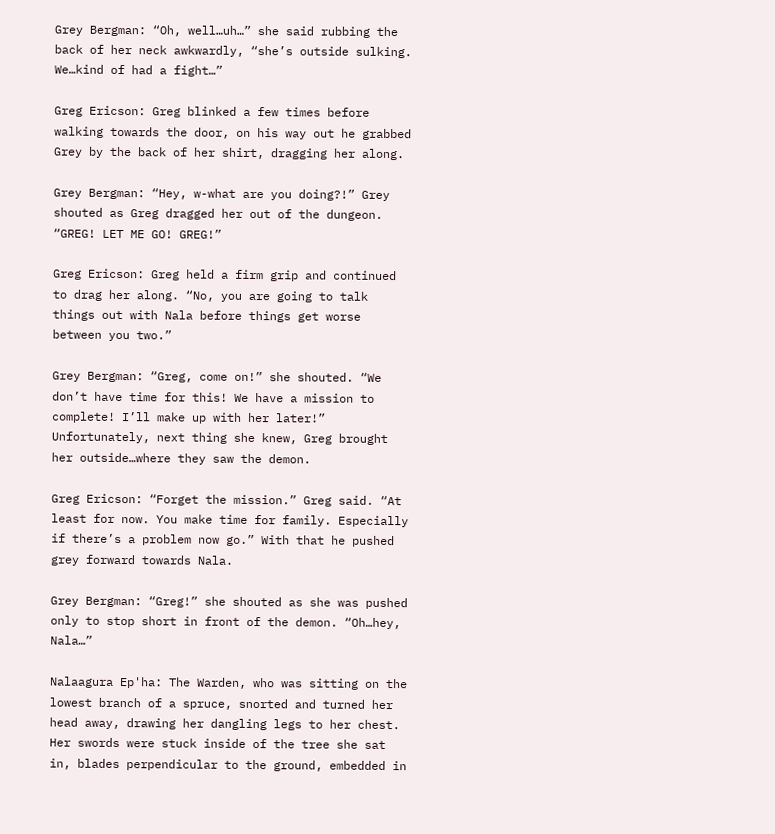Grey Bergman: “Oh, well…uh…” she said rubbing the back of her neck awkwardly, “she’s outside sulking. We…kind of had a fight…”

Greg Ericson: Greg blinked a few times before walking towards the door, on his way out he grabbed Grey by the back of her shirt, dragging her along.

Grey Bergman: “Hey, w-what are you doing?!” Grey shouted as Greg dragged her out of the dungeon. “GREG! LET ME GO! GREG!”

Greg Ericson: Greg held a firm grip and continued to drag her along. “No, you are going to talk things out with Nala before things get worse between you two.”

Grey Bergman: “Greg, come on!” she shouted. “We don’t have time for this! We have a mission to complete! I’ll make up with her later!” Unfortunately, next thing she knew, Greg brought her outside…where they saw the demon.

Greg Ericson: “Forget the mission.” Greg said. “At least for now. You make time for family. Especially if there’s a problem now go.” With that he pushed grey forward towards Nala.

Grey Bergman: “Greg!” she shouted as she was pushed only to stop short in front of the demon. “Oh…hey, Nala…”

Nalaagura Ep'ha: The Warden, who was sitting on the lowest branch of a spruce, snorted and turned her head away, drawing her dangling legs to her chest. Her swords were stuck inside of the tree she sat in, blades perpendicular to the ground, embedded in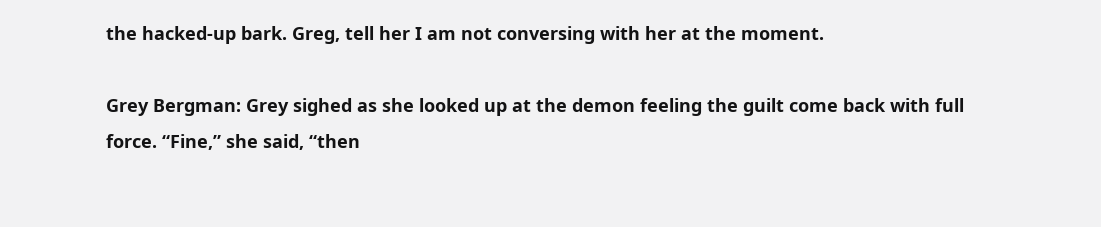the hacked-up bark. Greg, tell her I am not conversing with her at the moment.

Grey Bergman: Grey sighed as she looked up at the demon feeling the guilt come back with full force. “Fine,” she said, “then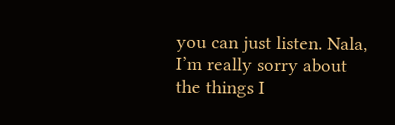you can just listen. Nala, I’m really sorry about the things I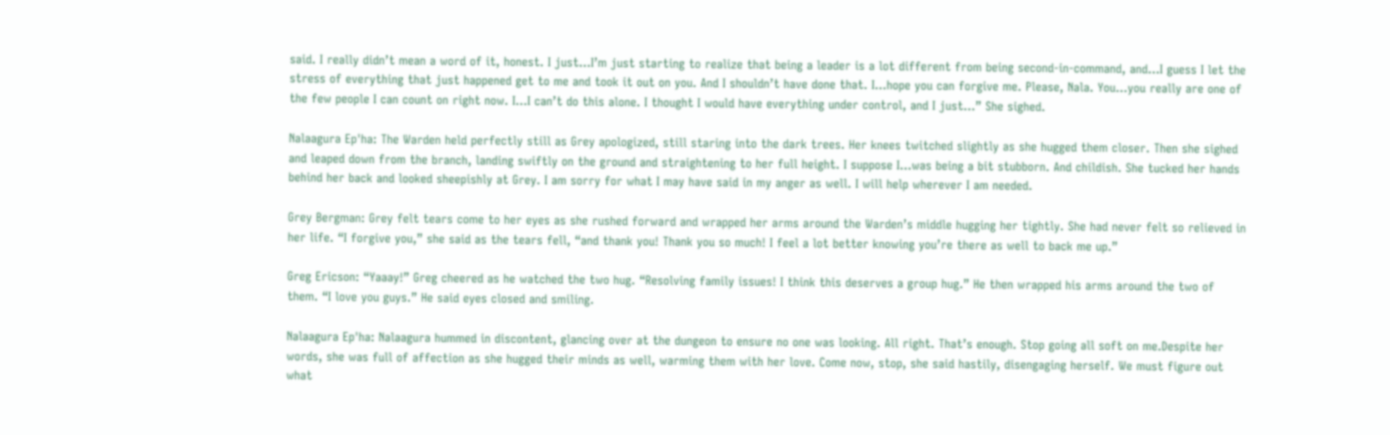said. I really didn’t mean a word of it, honest. I just…I’m just starting to realize that being a leader is a lot different from being second-in-command, and…I guess I let the stress of everything that just happened get to me and took it out on you. And I shouldn’t have done that. I…hope you can forgive me. Please, Nala. You…you really are one of the few people I can count on right now. I…I can’t do this alone. I thought I would have everything under control, and I just…” She sighed.

Nalaagura Ep'ha: The Warden held perfectly still as Grey apologized, still staring into the dark trees. Her knees twitched slightly as she hugged them closer. Then she sighed and leaped down from the branch, landing swiftly on the ground and straightening to her full height. I suppose I…was being a bit stubborn. And childish. She tucked her hands behind her back and looked sheepishly at Grey. I am sorry for what I may have said in my anger as well. I will help wherever I am needed.

Grey Bergman: Grey felt tears come to her eyes as she rushed forward and wrapped her arms around the Warden’s middle hugging her tightly. She had never felt so relieved in her life. “I forgive you,” she said as the tears fell, “and thank you! Thank you so much! I feel a lot better knowing you’re there as well to back me up.”

Greg Ericson: “Yaaay!” Greg cheered as he watched the two hug. “Resolving family issues! I think this deserves a group hug.” He then wrapped his arms around the two of them. “I love you guys.” He said eyes closed and smiling.

Nalaagura Ep'ha: Nalaagura hummed in discontent, glancing over at the dungeon to ensure no one was looking. All right. That’s enough. Stop going all soft on me.Despite her words, she was full of affection as she hugged their minds as well, warming them with her love. Come now, stop, she said hastily, disengaging herself. We must figure out what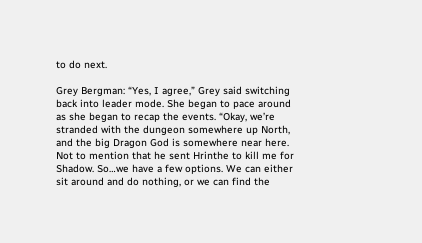to do next.

Grey Bergman: “Yes, I agree,” Grey said switching back into leader mode. She began to pace around as she began to recap the events. “Okay, we’re stranded with the dungeon somewhere up North, and the big Dragon God is somewhere near here. Not to mention that he sent Hrinthe to kill me for Shadow. So…we have a few options. We can either sit around and do nothing, or we can find the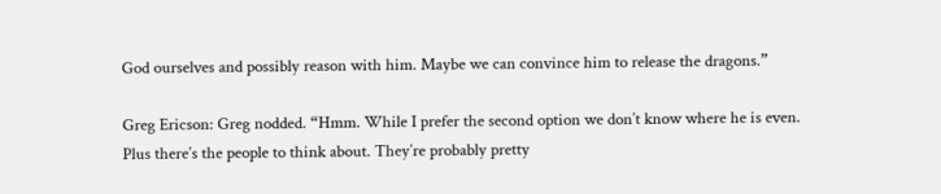God ourselves and possibly reason with him. Maybe we can convince him to release the dragons.”

Greg Ericson: Greg nodded. “Hmm. While I prefer the second option we don’t know where he is even. Plus there’s the people to think about. They’re probably pretty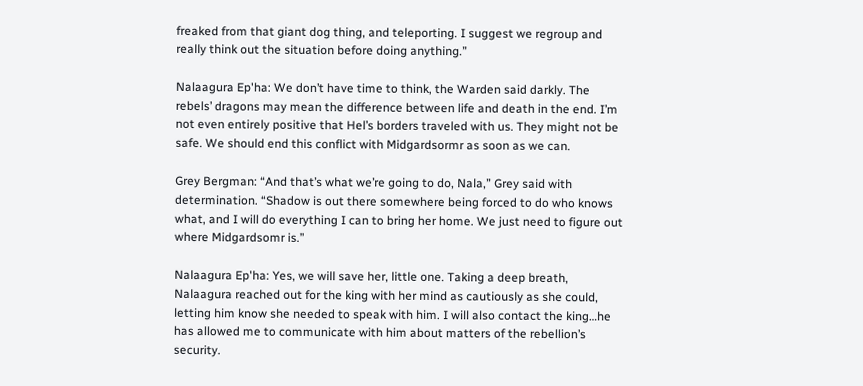freaked from that giant dog thing, and teleporting. I suggest we regroup and really think out the situation before doing anything.”

Nalaagura Ep'ha: We don’t have time to think, the Warden said darkly. The rebels’ dragons may mean the difference between life and death in the end. I’m not even entirely positive that Hel’s borders traveled with us. They might not be safe. We should end this conflict with Midgardsormr as soon as we can.

Grey Bergman: “And that’s what we’re going to do, Nala,” Grey said with determination. “Shadow is out there somewhere being forced to do who knows what, and I will do everything I can to bring her home. We just need to figure out where Midgardsomr is.”

Nalaagura Ep'ha: Yes, we will save her, little one. Taking a deep breath, Nalaagura reached out for the king with her mind as cautiously as she could, letting him know she needed to speak with him. I will also contact the king…he has allowed me to communicate with him about matters of the rebellion’s security.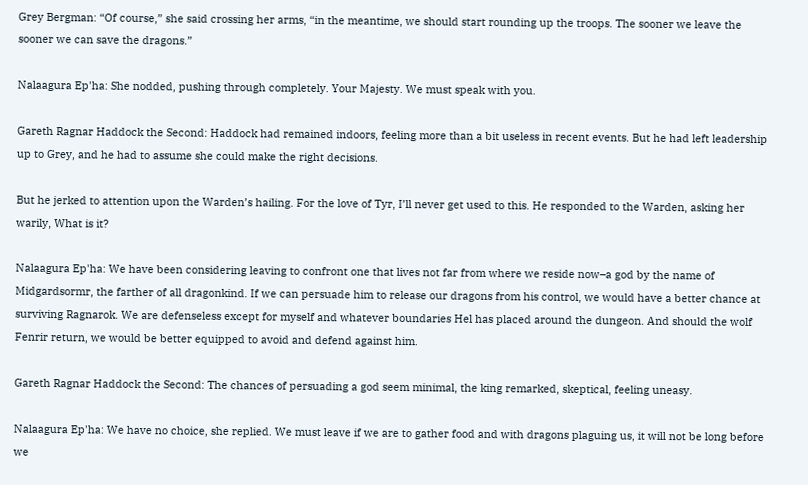Grey Bergman: “Of course,” she said crossing her arms, “in the meantime, we should start rounding up the troops. The sooner we leave the sooner we can save the dragons.”

Nalaagura Ep'ha: She nodded, pushing through completely. Your Majesty. We must speak with you.

Gareth Ragnar Haddock the Second: Haddock had remained indoors, feeling more than a bit useless in recent events. But he had left leadership up to Grey, and he had to assume she could make the right decisions.

But he jerked to attention upon the Warden’s hailing. For the love of Tyr, I’ll never get used to this. He responded to the Warden, asking her warily, What is it?

Nalaagura Ep'ha: We have been considering leaving to confront one that lives not far from where we reside now–a god by the name of Midgardsormr, the farther of all dragonkind. If we can persuade him to release our dragons from his control, we would have a better chance at surviving Ragnarok. We are defenseless except for myself and whatever boundaries Hel has placed around the dungeon. And should the wolf Fenrir return, we would be better equipped to avoid and defend against him.

Gareth Ragnar Haddock the Second: The chances of persuading a god seem minimal, the king remarked, skeptical, feeling uneasy.

Nalaagura Ep'ha: We have no choice, she replied. We must leave if we are to gather food and with dragons plaguing us, it will not be long before we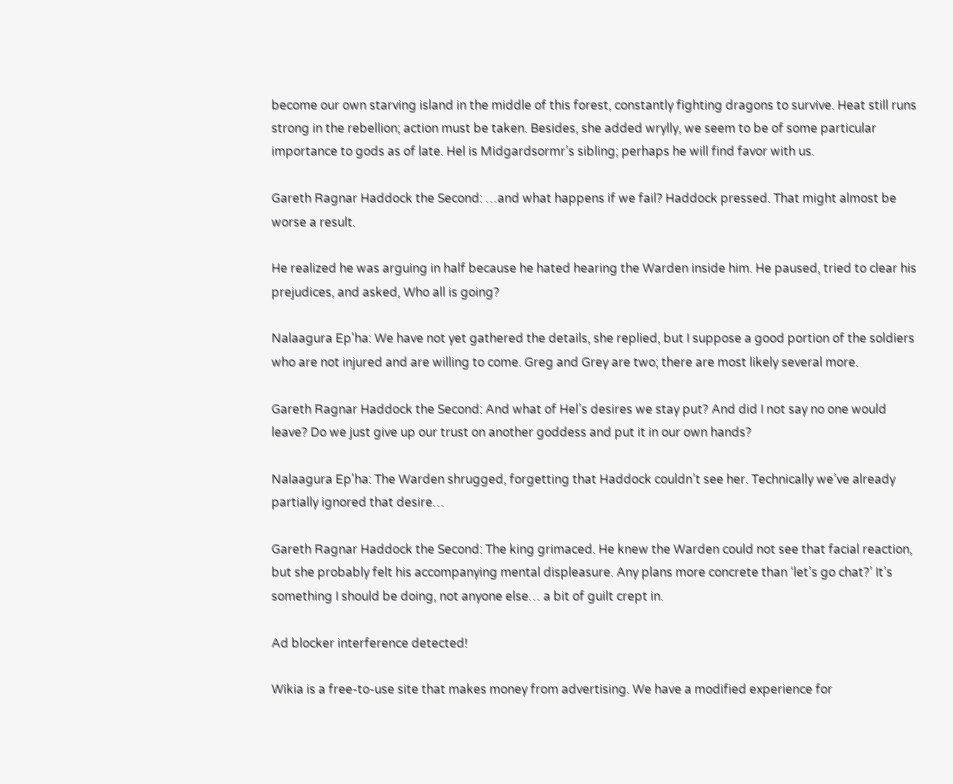become our own starving island in the middle of this forest, constantly fighting dragons to survive. Heat still runs strong in the rebellion; action must be taken. Besides, she added wrylly, we seem to be of some particular importance to gods as of late. Hel is Midgardsormr’s sibling; perhaps he will find favor with us.

Gareth Ragnar Haddock the Second: …and what happens if we fail? Haddock pressed. That might almost be worse a result.

He realized he was arguing in half because he hated hearing the Warden inside him. He paused, tried to clear his prejudices, and asked, Who all is going?

Nalaagura Ep'ha: We have not yet gathered the details, she replied, but I suppose a good portion of the soldiers who are not injured and are willing to come. Greg and Grey are two; there are most likely several more.

Gareth Ragnar Haddock the Second: And what of Hel’s desires we stay put? And did I not say no one would leave? Do we just give up our trust on another goddess and put it in our own hands?

Nalaagura Ep'ha: The Warden shrugged, forgetting that Haddock couldn’t see her. Technically we’ve already partially ignored that desire…

Gareth Ragnar Haddock the Second: The king grimaced. He knew the Warden could not see that facial reaction, but she probably felt his accompanying mental displeasure. Any plans more concrete than ‘let’s go chat?’ It’s something I should be doing, not anyone else… a bit of guilt crept in.

Ad blocker interference detected!

Wikia is a free-to-use site that makes money from advertising. We have a modified experience for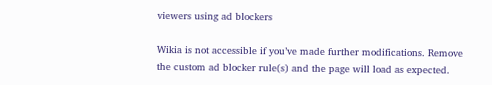viewers using ad blockers

Wikia is not accessible if you’ve made further modifications. Remove the custom ad blocker rule(s) and the page will load as expected.